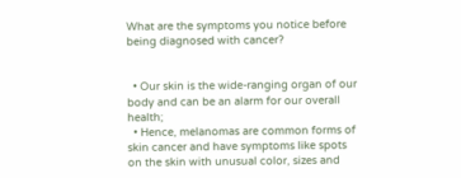What are the symptoms you notice before being diagnosed with cancer?


  • Our skin is the wide-ranging organ of our body and can be an alarm for our overall health;
  • Hence, melanomas are common forms of skin cancer and have symptoms like spots on the skin with unusual color, sizes and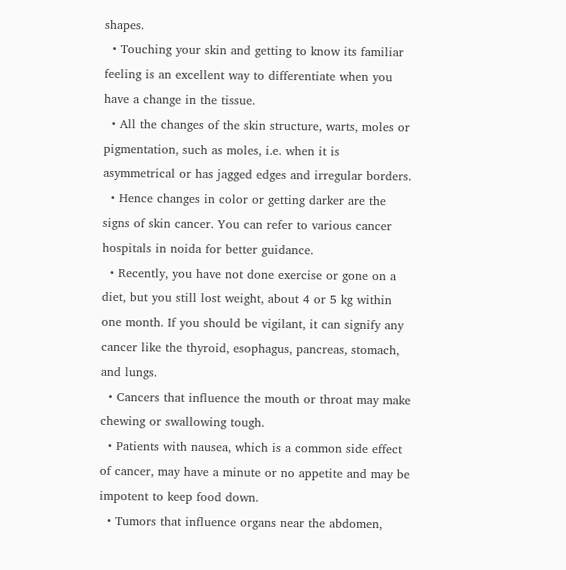shapes.
  • Touching your skin and getting to know its familiar feeling is an excellent way to differentiate when you have a change in the tissue.
  • All the changes of the skin structure, warts, moles or pigmentation, such as moles, i.e. when it is asymmetrical or has jagged edges and irregular borders.
  • Hence changes in color or getting darker are the signs of skin cancer. You can refer to various cancer hospitals in noida for better guidance.
  • Recently, you have not done exercise or gone on a diet, but you still lost weight, about 4 or 5 kg within one month. If you should be vigilant, it can signify any cancer like the thyroid, esophagus, pancreas, stomach, and lungs.
  • Cancers that influence the mouth or throat may make chewing or swallowing tough.
  • Patients with nausea, which is a common side effect of cancer, may have a minute or no appetite and may be impotent to keep food down.
  • Tumors that influence organs near the abdomen,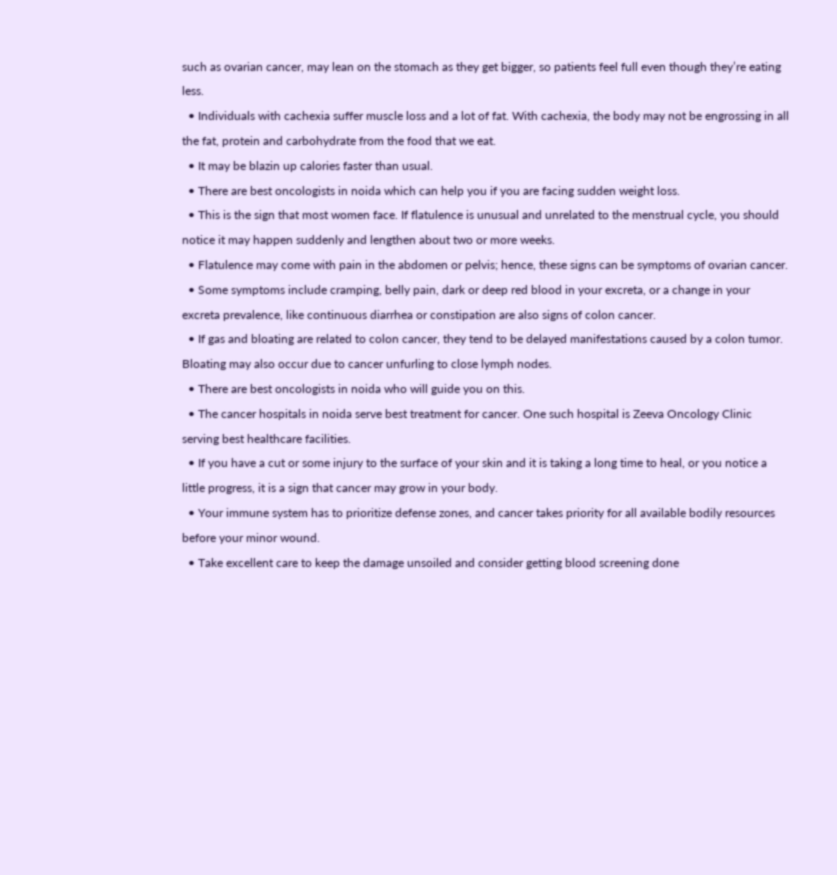such as ovarian cancer, may lean on the stomach as they get bigger, so patients feel full even though they’re eating less.
  • Individuals with cachexia suffer muscle loss and a lot of fat. With cachexia, the body may not be engrossing in all the fat, protein and carbohydrate from the food that we eat.
  • It may be blazin up calories faster than usual.
  • There are best oncologists in noida which can help you if you are facing sudden weight loss.
  • This is the sign that most women face. If flatulence is unusual and unrelated to the menstrual cycle, you should notice it may happen suddenly and lengthen about two or more weeks.
  • Flatulence may come with pain in the abdomen or pelvis; hence, these signs can be symptoms of ovarian cancer.
  • Some symptoms include cramping, belly pain, dark or deep red blood in your excreta, or a change in your excreta prevalence, like continuous diarrhea or constipation are also signs of colon cancer.
  • If gas and bloating are related to colon cancer, they tend to be delayed manifestations caused by a colon tumor. Bloating may also occur due to cancer unfurling to close lymph nodes.
  • There are best oncologists in noida who will guide you on this.
  • The cancer hospitals in noida serve best treatment for cancer. One such hospital is Zeeva Oncology Clinic serving best healthcare facilities.
  • If you have a cut or some injury to the surface of your skin and it is taking a long time to heal, or you notice a little progress, it is a sign that cancer may grow in your body.
  • Your immune system has to prioritize defense zones, and cancer takes priority for all available bodily resources before your minor wound.
  • Take excellent care to keep the damage unsoiled and consider getting blood screening done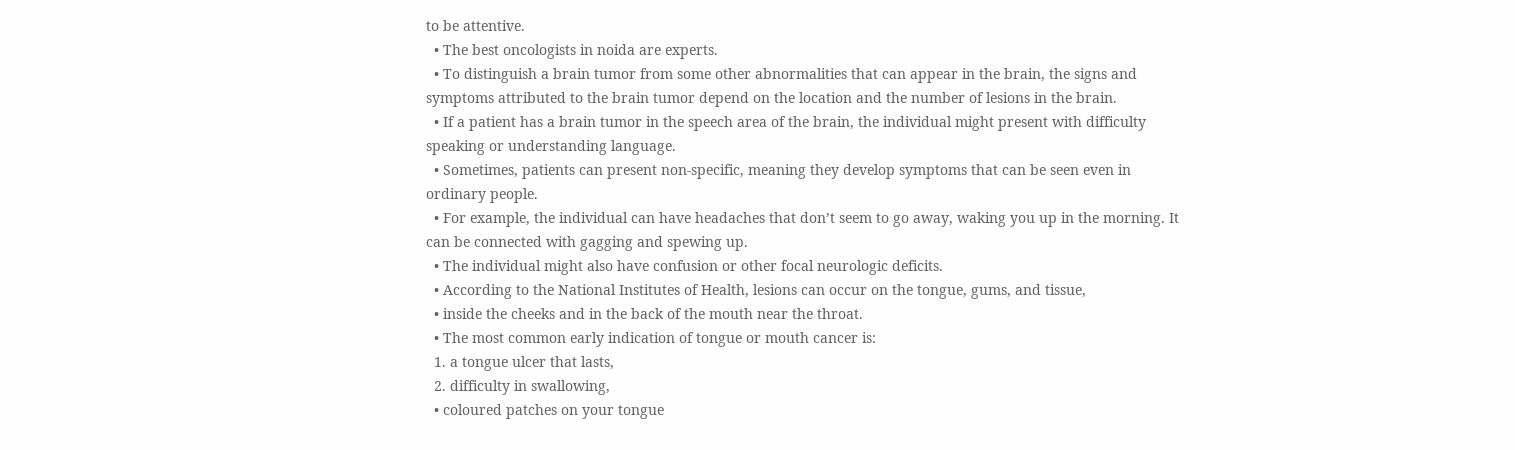to be attentive.
  • The best oncologists in noida are experts.
  • To distinguish a brain tumor from some other abnormalities that can appear in the brain, the signs and symptoms attributed to the brain tumor depend on the location and the number of lesions in the brain.
  • If a patient has a brain tumor in the speech area of the brain, the individual might present with difficulty speaking or understanding language.
  • Sometimes, patients can present non-specific, meaning they develop symptoms that can be seen even in ordinary people.
  • For example, the individual can have headaches that don’t seem to go away, waking you up in the morning. It can be connected with gagging and spewing up.
  • The individual might also have confusion or other focal neurologic deficits.
  • According to the National Institutes of Health, lesions can occur on the tongue, gums, and tissue,
  • inside the cheeks and in the back of the mouth near the throat.
  • The most common early indication of tongue or mouth cancer is:
  1. a tongue ulcer that lasts,
  2. difficulty in swallowing,
  • coloured patches on your tongue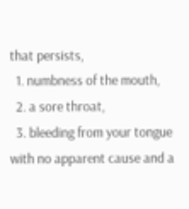that persists,
  1. numbness of the mouth,
  2. a sore throat,
  3. bleeding from your tongue with no apparent cause and a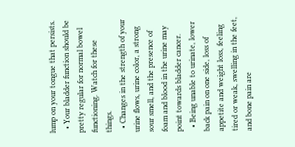lump on your tongue that persists.
  • Your bladder function should be pretty regular for normal bowel functioning. Watch for these things.
  • Changes in the strength of your urine flows, urine color, a strong sour smell, and the presence of foam and blood in the urine may point towards bladder cancer.
  • Being unable to urinate, lower back pain on one side, loss of appetite and weight loss, feeling tired or weak, swelling in the feet, and bone pain are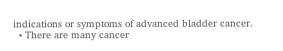indications or symptoms of advanced bladder cancer.
  • There are many cancer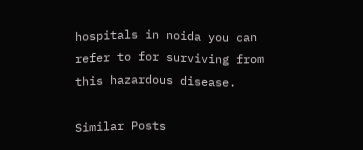hospitals in noida you can refer to for surviving from this hazardous disease.

Similar Posts